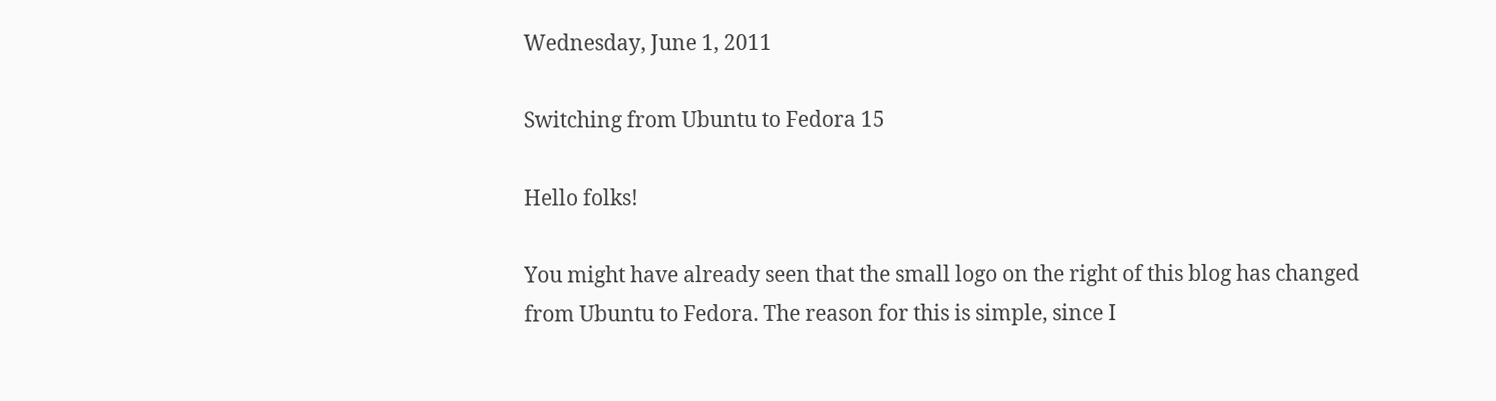Wednesday, June 1, 2011

Switching from Ubuntu to Fedora 15

Hello folks!

You might have already seen that the small logo on the right of this blog has changed from Ubuntu to Fedora. The reason for this is simple, since I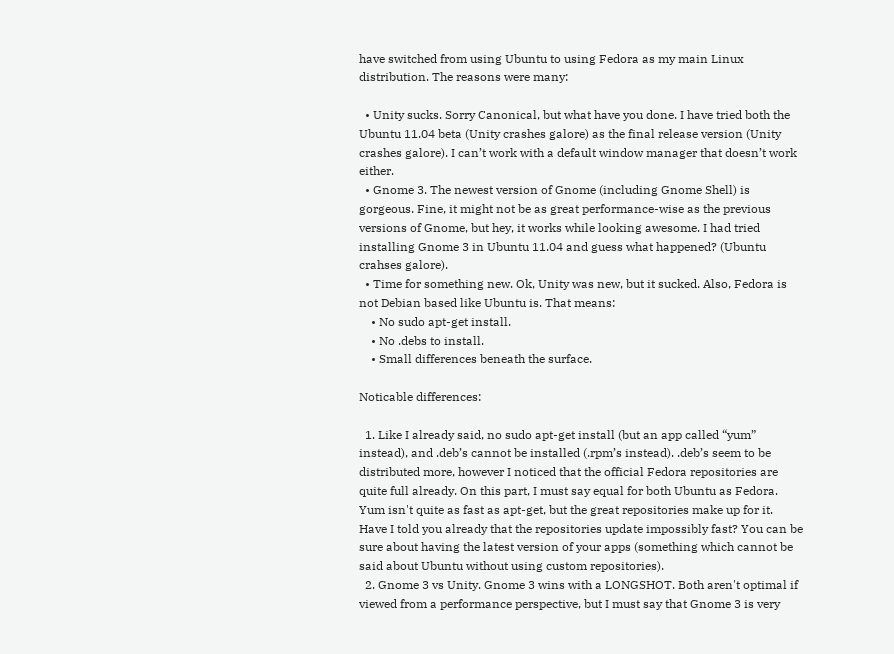have switched from using Ubuntu to using Fedora as my main Linux distribution. The reasons were many:

  • Unity sucks. Sorry Canonical, but what have you done. I have tried both the Ubuntu 11.04 beta (Unity crashes galore) as the final release version (Unity crashes galore). I can’t work with a default window manager that doesn’t work either.
  • Gnome 3. The newest version of Gnome (including Gnome Shell) is gorgeous. Fine, it might not be as great performance-wise as the previous versions of Gnome, but hey, it works while looking awesome. I had tried installing Gnome 3 in Ubuntu 11.04 and guess what happened? (Ubuntu crahses galore).
  • Time for something new. Ok, Unity was new, but it sucked. Also, Fedora is not Debian based like Ubuntu is. That means:
    • No sudo apt-get install.
    • No .debs to install.
    • Small differences beneath the surface.

Noticable differences:

  1. Like I already said, no sudo apt-get install (but an app called “yum” instead), and .deb’s cannot be installed (.rpm’s instead). .deb’s seem to be distributed more, however I noticed that the official Fedora repositories are quite full already. On this part, I must say equal for both Ubuntu as Fedora. Yum isn't quite as fast as apt-get, but the great repositories make up for it. Have I told you already that the repositories update impossibly fast? You can be sure about having the latest version of your apps (something which cannot be said about Ubuntu without using custom repositories).
  2. Gnome 3 vs Unity. Gnome 3 wins with a LONGSHOT. Both aren't optimal if viewed from a performance perspective, but I must say that Gnome 3 is very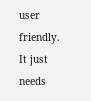user friendly. It just needs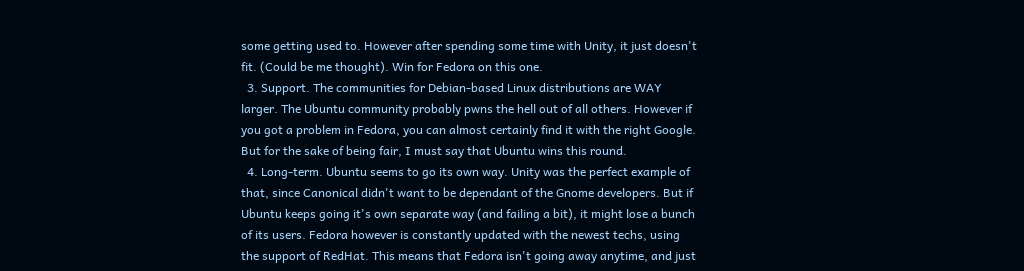some getting used to. However after spending some time with Unity, it just doesn't fit. (Could be me thought). Win for Fedora on this one.
  3. Support. The communities for Debian-based Linux distributions are WAY larger. The Ubuntu community probably pwns the hell out of all others. However if you got a problem in Fedora, you can almost certainly find it with the right Google. But for the sake of being fair, I must say that Ubuntu wins this round.
  4. Long-term. Ubuntu seems to go its own way. Unity was the perfect example of that, since Canonical didn't want to be dependant of the Gnome developers. But if Ubuntu keeps going it's own separate way (and failing a bit), it might lose a bunch of its users. Fedora however is constantly updated with the newest techs, using the support of RedHat. This means that Fedora isn't going away anytime, and just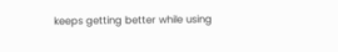keeps getting better while using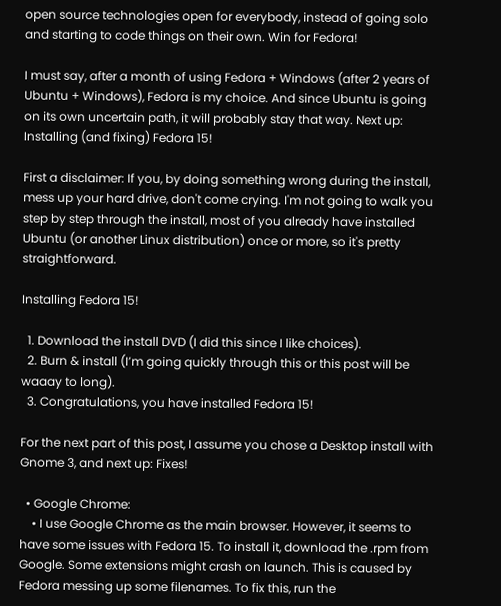open source technologies open for everybody, instead of going solo and starting to code things on their own. Win for Fedora!

I must say, after a month of using Fedora + Windows (after 2 years of Ubuntu + Windows), Fedora is my choice. And since Ubuntu is going on its own uncertain path, it will probably stay that way. Next up: Installing (and fixing) Fedora 15!

First a disclaimer: If you, by doing something wrong during the install, mess up your hard drive, don't come crying. I'm not going to walk you step by step through the install, most of you already have installed Ubuntu (or another Linux distribution) once or more, so it's pretty straightforward.

Installing Fedora 15!

  1. Download the install DVD (I did this since I like choices).
  2. Burn & install (I’m going quickly through this or this post will be waaay to long).
  3. Congratulations, you have installed Fedora 15!

For the next part of this post, I assume you chose a Desktop install with Gnome 3, and next up: Fixes!

  • Google Chrome:
    • I use Google Chrome as the main browser. However, it seems to have some issues with Fedora 15. To install it, download the .rpm from Google. Some extensions might crash on launch. This is caused by Fedora messing up some filenames. To fix this, run the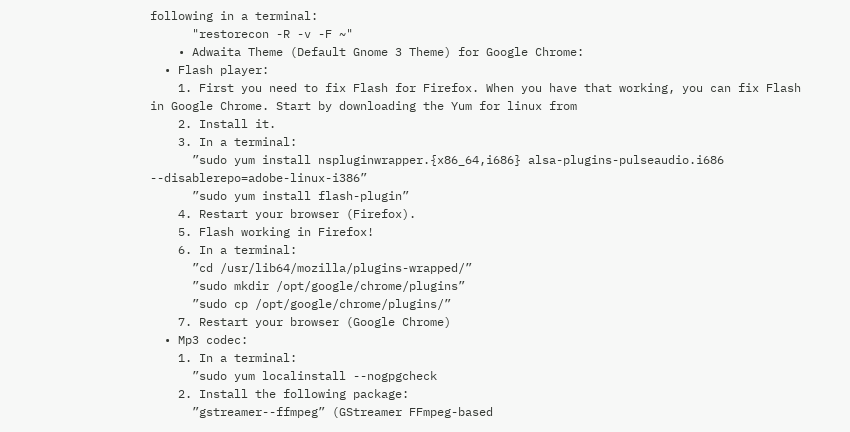following in a terminal:
      "restorecon -R -v -F ~"
    • Adwaita Theme (Default Gnome 3 Theme) for Google Chrome:
  • Flash player:
    1. First you need to fix Flash for Firefox. When you have that working, you can fix Flash in Google Chrome. Start by downloading the Yum for linux from
    2. Install it.
    3. In a terminal:
      ”sudo yum install nspluginwrapper.{x86_64,i686} alsa-plugins-pulseaudio.i686 --disablerepo=adobe-linux-i386”
      ”sudo yum install flash-plugin”
    4. Restart your browser (Firefox).
    5. Flash working in Firefox!
    6. In a terminal:
      ”cd /usr/lib64/mozilla/plugins-wrapped/”
      ”sudo mkdir /opt/google/chrome/plugins”
      ”sudo cp /opt/google/chrome/plugins/”
    7. Restart your browser (Google Chrome)
  • Mp3 codec:
    1. In a terminal:
      ”sudo yum localinstall --nogpgcheck
    2. Install the following package:
      ”gstreamer--ffmpeg” (GStreamer FFmpeg-based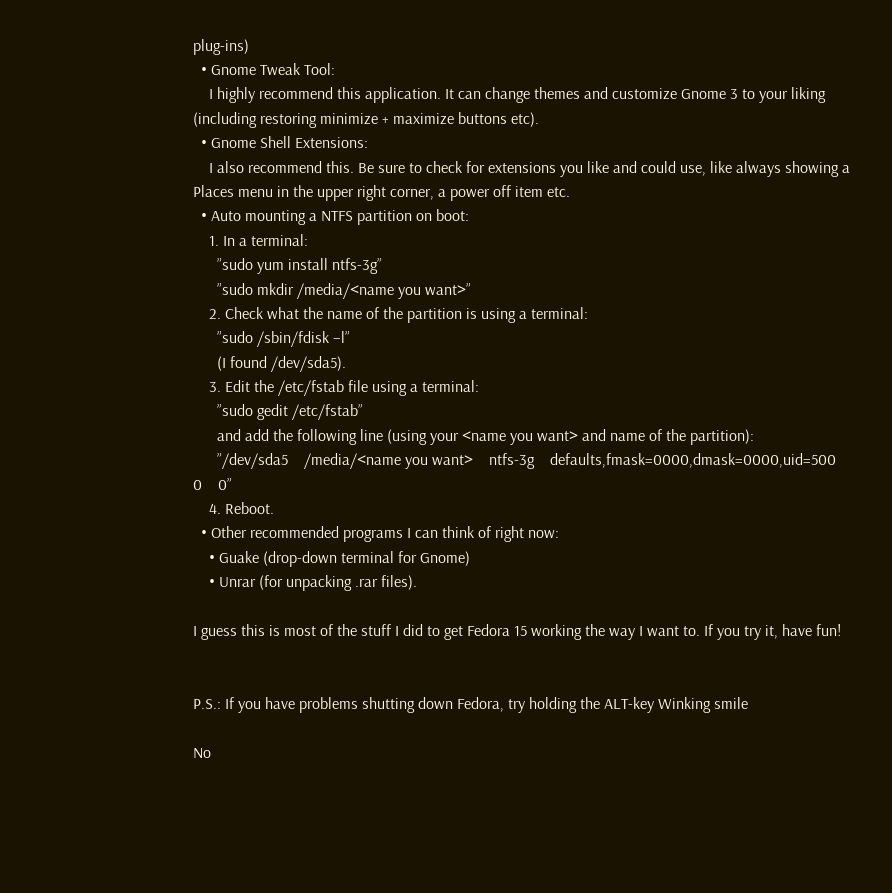plug-ins)
  • Gnome Tweak Tool:
    I highly recommend this application. It can change themes and customize Gnome 3 to your liking (including restoring minimize + maximize buttons etc).
  • Gnome Shell Extensions:
    I also recommend this. Be sure to check for extensions you like and could use, like always showing a Places menu in the upper right corner, a power off item etc.
  • Auto mounting a NTFS partition on boot:
    1. In a terminal:
      ”sudo yum install ntfs-3g”
      ”sudo mkdir /media/<name you want>”
    2. Check what the name of the partition is using a terminal:
      ”sudo /sbin/fdisk –l”
      (I found /dev/sda5).
    3. Edit the /etc/fstab file using a terminal:
      ”sudo gedit /etc/fstab”
      and add the following line (using your <name you want> and name of the partition):
      ”/dev/sda5    /media/<name you want>    ntfs-3g    defaults,fmask=0000,dmask=0000,uid=500    0    0”
    4. Reboot.
  • Other recommended programs I can think of right now:
    • Guake (drop-down terminal for Gnome)
    • Unrar (for unpacking .rar files).

I guess this is most of the stuff I did to get Fedora 15 working the way I want to. If you try it, have fun!


P.S.: If you have problems shutting down Fedora, try holding the ALT-key Winking smile

No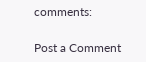comments:

Post a Comment